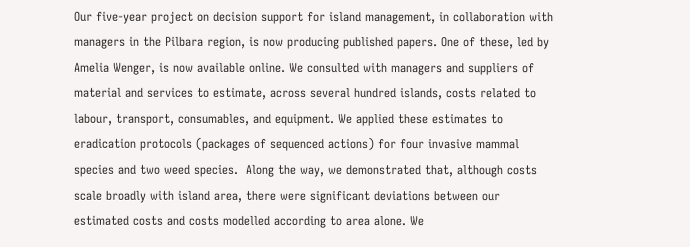Our five-year project on decision support for island management, in collaboration with managers in the Pilbara region, is now producing published papers. One of these, led by Amelia Wenger, is now available online. We consulted with managers and suppliers of material and services to estimate, across several hundred islands, costs related to labour, transport, consumables, and equipment. We applied these estimates to eradication protocols (packages of sequenced actions) for four invasive mammal species and two weed species.  Along the way, we demonstrated that, although costs scale broadly with island area, there were significant deviations between our estimated costs and costs modelled according to area alone. We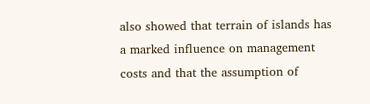also showed that terrain of islands has a marked influence on management costs and that the assumption of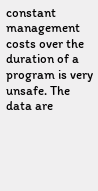constant management costs over the duration of a program is very unsafe. The data are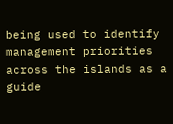being used to identify management priorities across the islands as a guide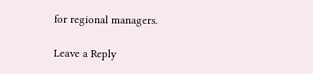for regional managers.

Leave a Reply